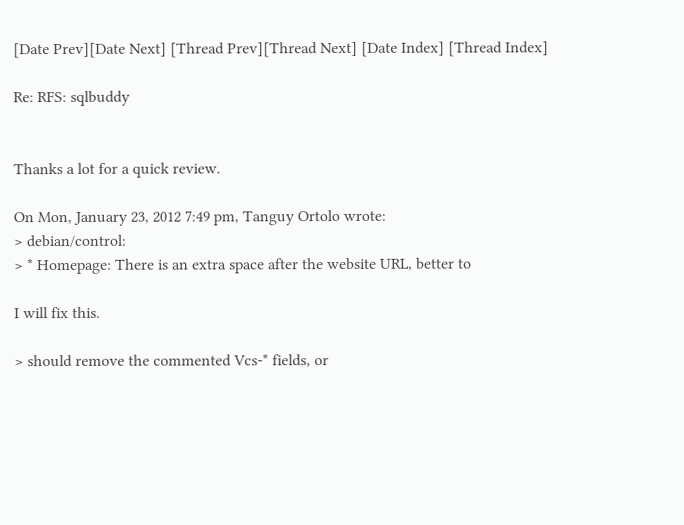[Date Prev][Date Next] [Thread Prev][Thread Next] [Date Index] [Thread Index]

Re: RFS: sqlbuddy


Thanks a lot for a quick review.

On Mon, January 23, 2012 7:49 pm, Tanguy Ortolo wrote:
> debian/control:
> * Homepage: There is an extra space after the website URL, better to

I will fix this.

> should remove the commented Vcs-* fields, or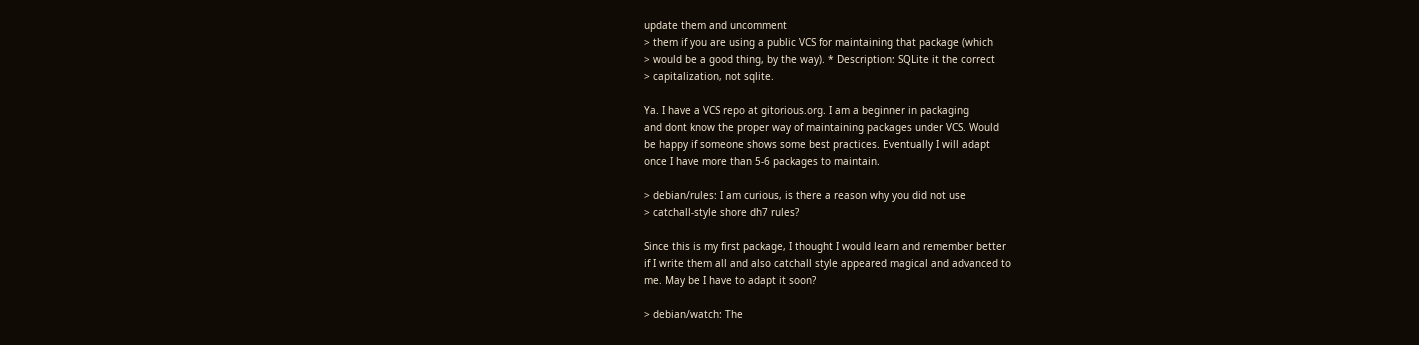update them and uncomment
> them if you are using a public VCS for maintaining that package (which
> would be a good thing, by the way). * Description: SQLite it the correct
> capitalization, not sqlite.

Ya. I have a VCS repo at gitorious.org. I am a beginner in packaging
and dont know the proper way of maintaining packages under VCS. Would
be happy if someone shows some best practices. Eventually I will adapt
once I have more than 5-6 packages to maintain.

> debian/rules: I am curious, is there a reason why you did not use
> catchall-style shore dh7 rules?

Since this is my first package, I thought I would learn and remember better
if I write them all and also catchall style appeared magical and advanced to
me. May be I have to adapt it soon?

> debian/watch: The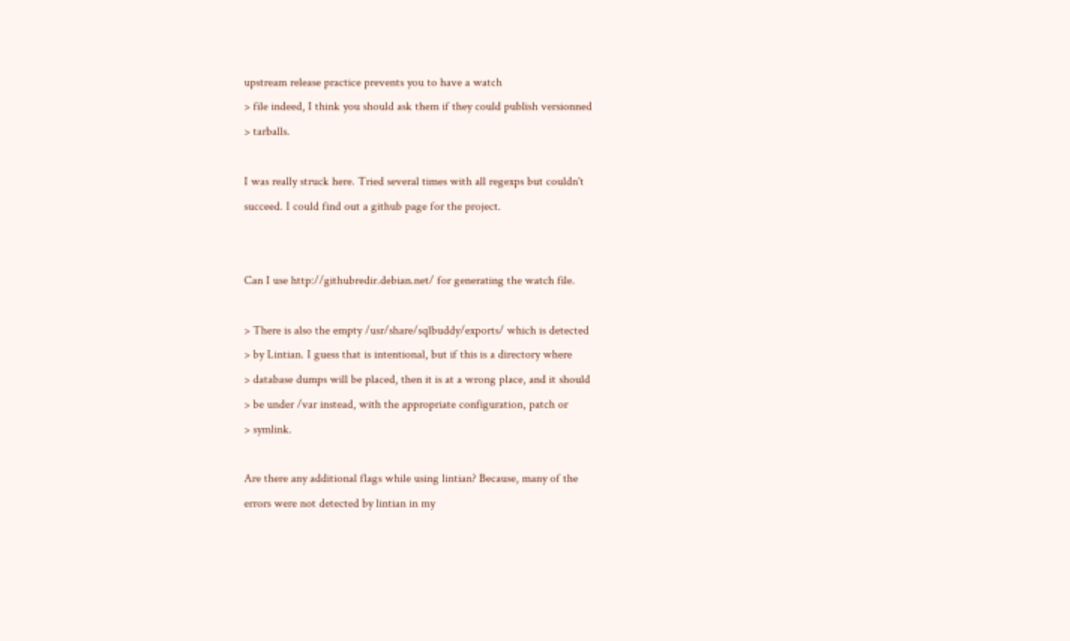upstream release practice prevents you to have a watch
> file indeed, I think you should ask them if they could publish versionned
> tarballs.

I was really struck here. Tried several times with all regexps but couldn't
succeed. I could find out a github page for the project.


Can I use http://githubredir.debian.net/ for generating the watch file.

> There is also the empty /usr/share/sqlbuddy/exports/ which is detected
> by Lintian. I guess that is intentional, but if this is a directory where
> database dumps will be placed, then it is at a wrong place, and it should
> be under /var instead, with the appropriate configuration, patch or
> symlink.

Are there any additional flags while using lintian? Because, many of the
errors were not detected by lintian in my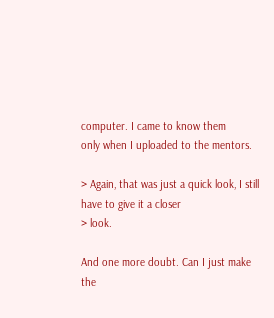computer. I came to know them
only when I uploaded to the mentors.

> Again, that was just a quick look, I still have to give it a closer
> look.

And one more doubt. Can I just make the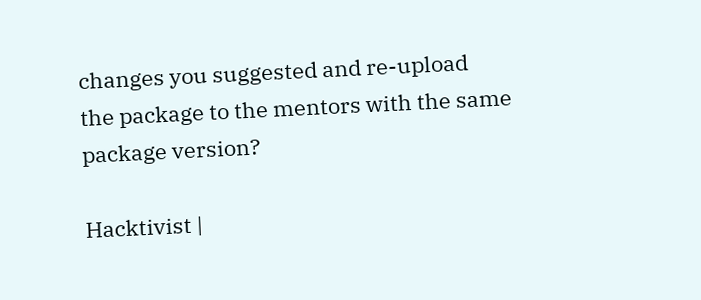changes you suggested and re-upload
the package to the mentors with the same package version?

Hacktivist |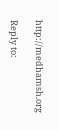http://medhamsh.org

Reply to: